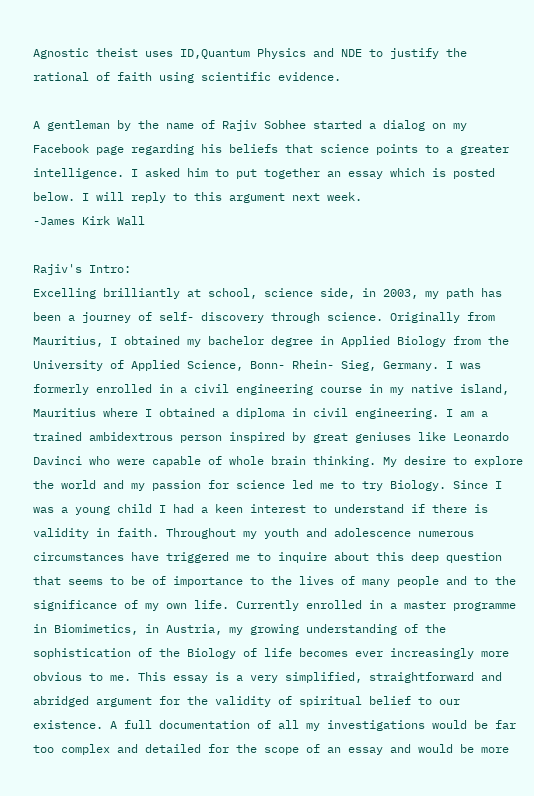Agnostic theist uses ID,Quantum Physics and NDE to justify the rational of faith using scientific evidence.

A gentleman by the name of Rajiv Sobhee started a dialog on my Facebook page regarding his beliefs that science points to a greater intelligence. I asked him to put together an essay which is posted below. I will reply to this argument next week.
-James Kirk Wall

Rajiv's Intro:
Excelling brilliantly at school, science side, in 2003, my path has been a journey of self- discovery through science. Originally from Mauritius, I obtained my bachelor degree in Applied Biology from the University of Applied Science, Bonn- Rhein- Sieg, Germany. I was formerly enrolled in a civil engineering course in my native island, Mauritius where I obtained a diploma in civil engineering. I am a trained ambidextrous person inspired by great geniuses like Leonardo Davinci who were capable of whole brain thinking. My desire to explore the world and my passion for science led me to try Biology. Since I was a young child I had a keen interest to understand if there is validity in faith. Throughout my youth and adolescence numerous circumstances have triggered me to inquire about this deep question that seems to be of importance to the lives of many people and to the significance of my own life. Currently enrolled in a master programme in Biomimetics, in Austria, my growing understanding of the sophistication of the Biology of life becomes ever increasingly more obvious to me. This essay is a very simplified, straightforward and abridged argument for the validity of spiritual belief to our existence. A full documentation of all my investigations would be far too complex and detailed for the scope of an essay and would be more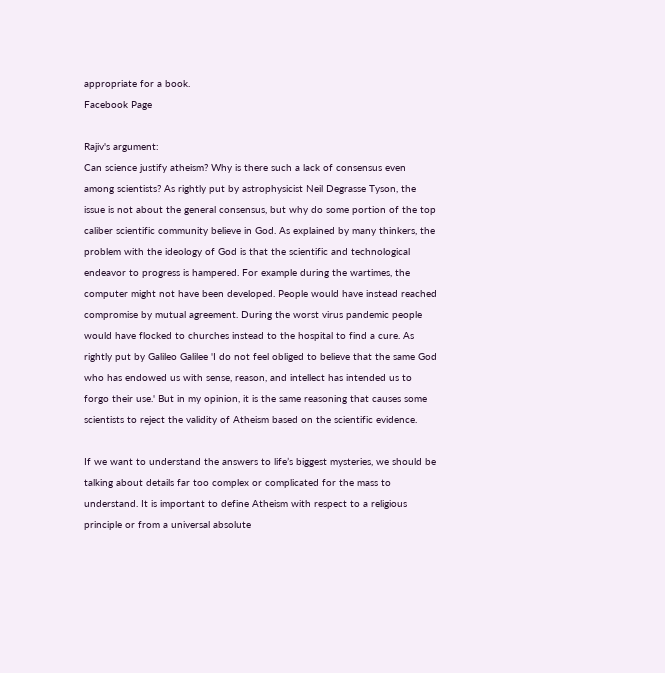appropriate for a book.
Facebook Page

Rajiv's argument:
Can science justify atheism? Why is there such a lack of consensus even among scientists? As rightly put by astrophysicist Neil Degrasse Tyson, the issue is not about the general consensus, but why do some portion of the top caliber scientific community believe in God. As explained by many thinkers, the problem with the ideology of God is that the scientific and technological endeavor to progress is hampered. For example during the wartimes, the computer might not have been developed. People would have instead reached compromise by mutual agreement. During the worst virus pandemic people would have flocked to churches instead to the hospital to find a cure. As rightly put by Galileo Galilee 'I do not feel obliged to believe that the same God who has endowed us with sense, reason, and intellect has intended us to forgo their use.' But in my opinion, it is the same reasoning that causes some scientists to reject the validity of Atheism based on the scientific evidence.

If we want to understand the answers to life’s biggest mysteries, we should be talking about details far too complex or complicated for the mass to understand. It is important to define Atheism with respect to a religious principle or from a universal absolute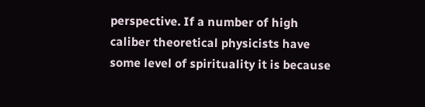perspective. If a number of high caliber theoretical physicists have some level of spirituality it is because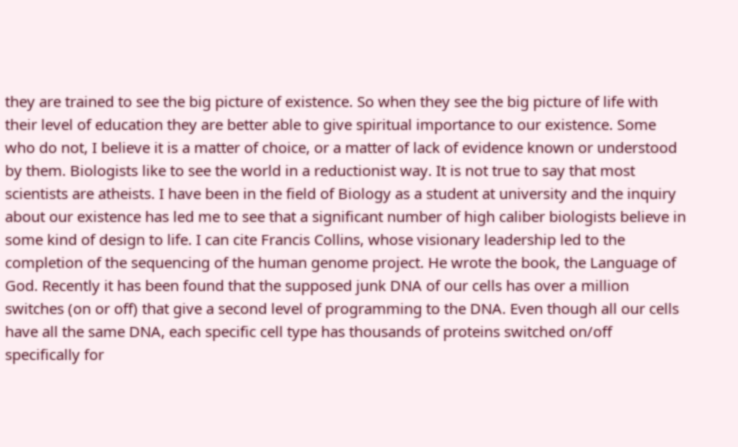they are trained to see the big picture of existence. So when they see the big picture of life with their level of education they are better able to give spiritual importance to our existence. Some who do not, I believe it is a matter of choice, or a matter of lack of evidence known or understood by them. Biologists like to see the world in a reductionist way. It is not true to say that most scientists are atheists. I have been in the field of Biology as a student at university and the inquiry about our existence has led me to see that a significant number of high caliber biologists believe in some kind of design to life. I can cite Francis Collins, whose visionary leadership led to the completion of the sequencing of the human genome project. He wrote the book, the Language of God. Recently it has been found that the supposed junk DNA of our cells has over a million switches (on or off) that give a second level of programming to the DNA. Even though all our cells have all the same DNA, each specific cell type has thousands of proteins switched on/off specifically for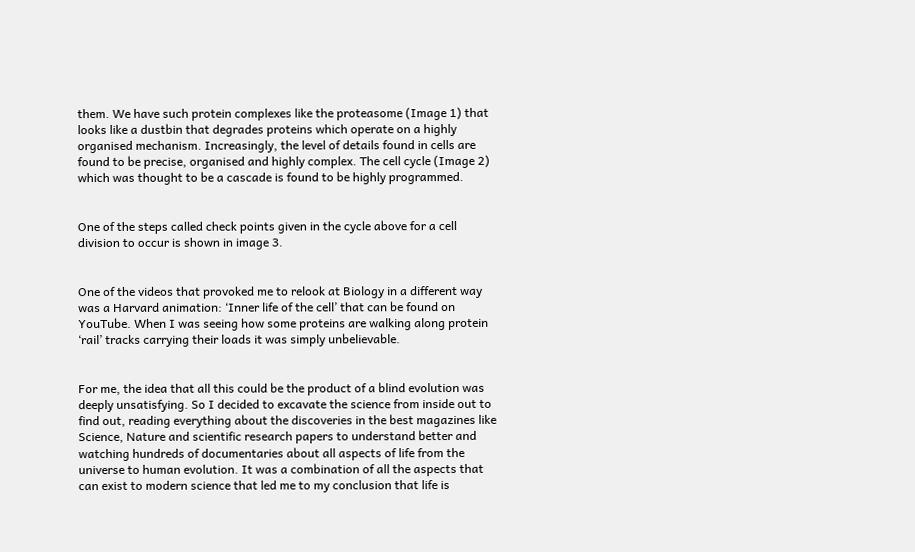them. We have such protein complexes like the proteasome (Image 1) that looks like a dustbin that degrades proteins which operate on a highly organised mechanism. Increasingly, the level of details found in cells are found to be precise, organised and highly complex. The cell cycle (Image 2) which was thought to be a cascade is found to be highly programmed.


One of the steps called check points given in the cycle above for a cell division to occur is shown in image 3.


One of the videos that provoked me to relook at Biology in a different way was a Harvard animation: ‘Inner life of the cell’ that can be found on YouTube. When I was seeing how some proteins are walking along protein ‘rail’ tracks carrying their loads it was simply unbelievable.


For me, the idea that all this could be the product of a blind evolution was deeply unsatisfying. So I decided to excavate the science from inside out to find out, reading everything about the discoveries in the best magazines like Science, Nature and scientific research papers to understand better and watching hundreds of documentaries about all aspects of life from the universe to human evolution. It was a combination of all the aspects that can exist to modern science that led me to my conclusion that life is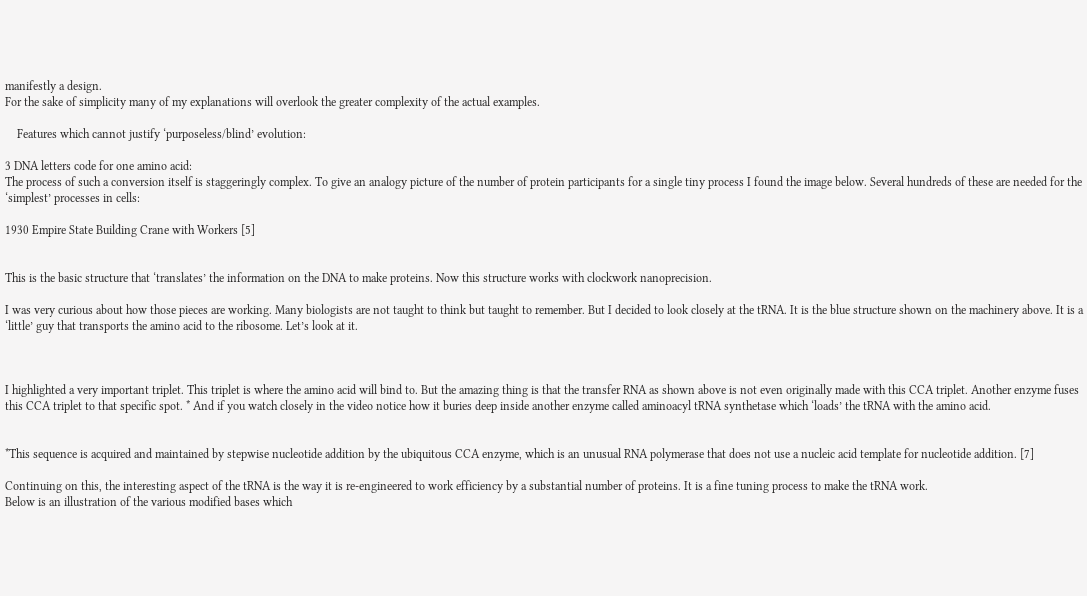manifestly a design.
For the sake of simplicity many of my explanations will overlook the greater complexity of the actual examples.

    Features which cannot justify ‘purposeless/blind’ evolution:

3 DNA letters code for one amino acid:
The process of such a conversion itself is staggeringly complex. To give an analogy picture of the number of protein participants for a single tiny process I found the image below. Several hundreds of these are needed for the ‘simplest’ processes in cells:

1930 Empire State Building Crane with Workers [5]


This is the basic structure that ‘translates’ the information on the DNA to make proteins. Now this structure works with clockwork nanoprecision.

I was very curious about how those pieces are working. Many biologists are not taught to think but taught to remember. But I decided to look closely at the tRNA. It is the blue structure shown on the machinery above. It is a ‘little’ guy that transports the amino acid to the ribosome. Let’s look at it.



I highlighted a very important triplet. This triplet is where the amino acid will bind to. But the amazing thing is that the transfer RNA as shown above is not even originally made with this CCA triplet. Another enzyme fuses this CCA triplet to that specific spot. * And if you watch closely in the video notice how it buries deep inside another enzyme called aminoacyl tRNA synthetase which ‘loads’ the tRNA with the amino acid.


*This sequence is acquired and maintained by stepwise nucleotide addition by the ubiquitous CCA enzyme, which is an unusual RNA polymerase that does not use a nucleic acid template for nucleotide addition. [7]

Continuing on this, the interesting aspect of the tRNA is the way it is re-engineered to work efficiency by a substantial number of proteins. It is a fine tuning process to make the tRNA work.
Below is an illustration of the various modified bases which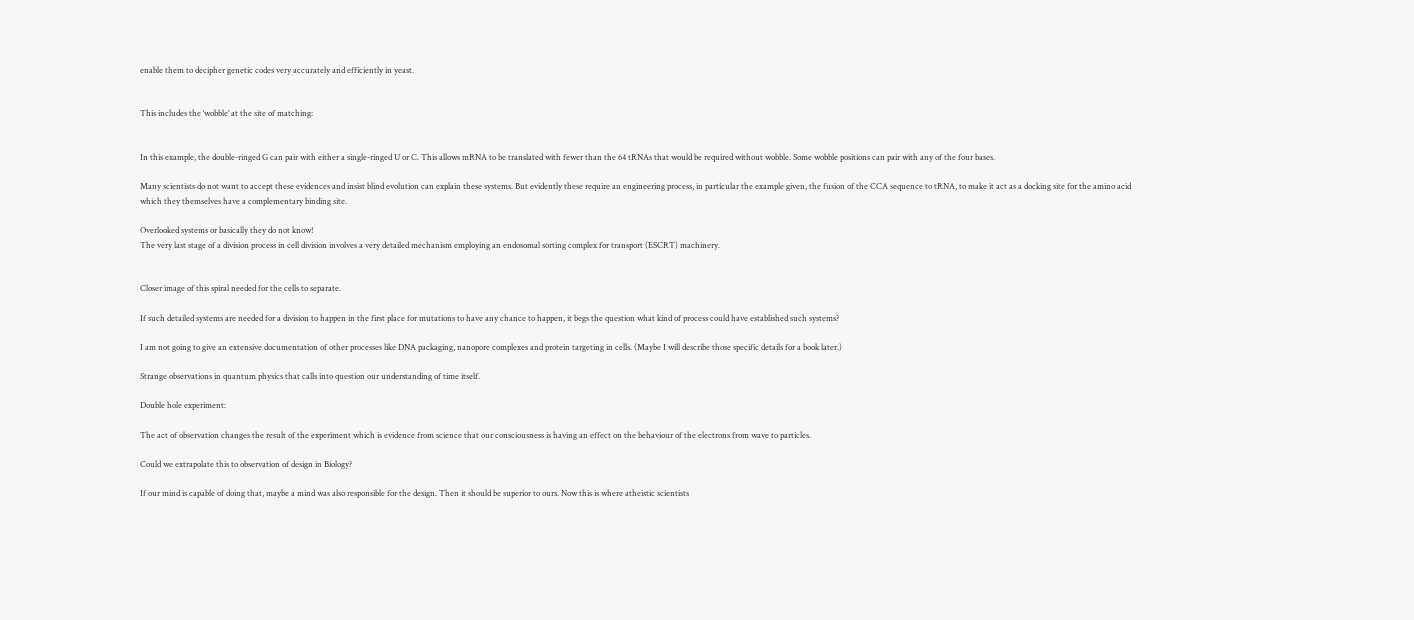enable them to decipher genetic codes very accurately and efficiently in yeast.


This includes the ‘wobble’ at the site of matching:


In this example, the double-ringed G can pair with either a single-ringed U or C. This allows mRNA to be translated with fewer than the 64 tRNAs that would be required without wobble. Some wobble positions can pair with any of the four bases.

Many scientists do not want to accept these evidences and insist blind evolution can explain these systems. But evidently these require an engineering process, in particular the example given, the fusion of the CCA sequence to tRNA, to make it act as a docking site for the amino acid which they themselves have a complementary binding site.

Overlooked systems or basically they do not know!
The very last stage of a division process in cell division involves a very detailed mechanism employing an endosomal sorting complex for transport (ESCRT) machinery.


Closer image of this spiral needed for the cells to separate.

If such detailed systems are needed for a division to happen in the first place for mutations to have any chance to happen, it begs the question what kind of process could have established such systems?

I am not going to give an extensive documentation of other processes like DNA packaging, nanopore complexes and protein targeting in cells. (Maybe I will describe those specific details for a book later.)

Strange observations in quantum physics that calls into question our understanding of time itself.

Double hole experiment:

The act of observation changes the result of the experiment which is evidence from science that our consciousness is having an effect on the behaviour of the electrons from wave to particles.

Could we extrapolate this to observation of design in Biology?

If our mind is capable of doing that, maybe a mind was also responsible for the design. Then it should be superior to ours. Now this is where atheistic scientists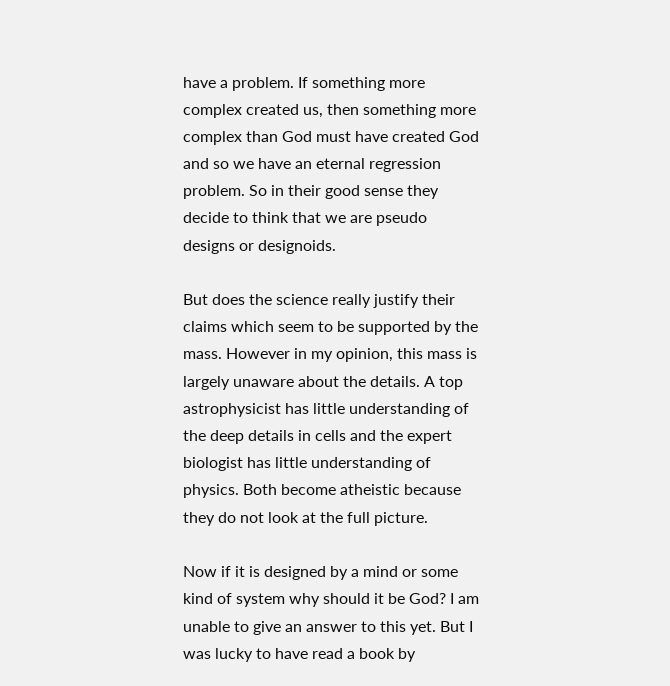have a problem. If something more complex created us, then something more complex than God must have created God and so we have an eternal regression problem. So in their good sense they decide to think that we are pseudo designs or designoids.

But does the science really justify their claims which seem to be supported by the mass. However in my opinion, this mass is largely unaware about the details. A top astrophysicist has little understanding of the deep details in cells and the expert biologist has little understanding of physics. Both become atheistic because they do not look at the full picture.

Now if it is designed by a mind or some kind of system why should it be God? I am unable to give an answer to this yet. But I was lucky to have read a book by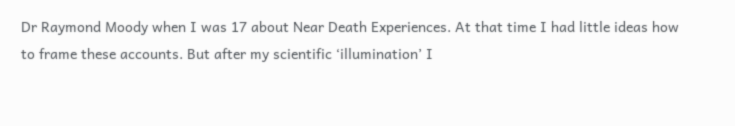Dr Raymond Moody when I was 17 about Near Death Experiences. At that time I had little ideas how to frame these accounts. But after my scientific ‘illumination’ I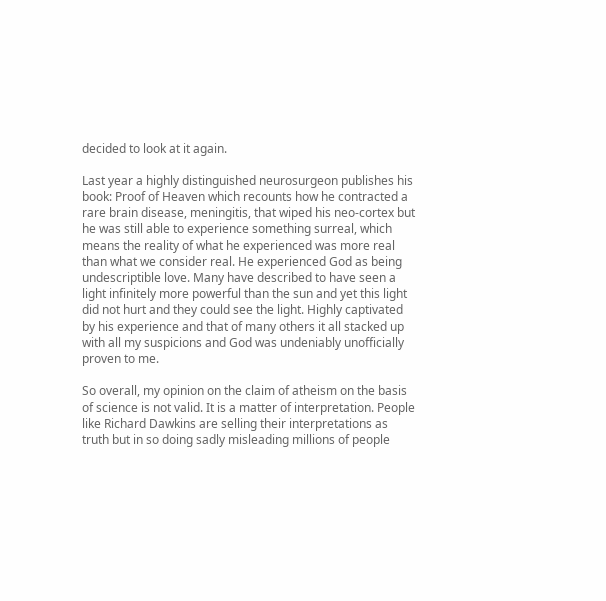decided to look at it again.

Last year a highly distinguished neurosurgeon publishes his book: Proof of Heaven which recounts how he contracted a rare brain disease, meningitis, that wiped his neo-cortex but he was still able to experience something surreal, which means the reality of what he experienced was more real than what we consider real. He experienced God as being undescriptible love. Many have described to have seen a light infinitely more powerful than the sun and yet this light did not hurt and they could see the light. Highly captivated by his experience and that of many others it all stacked up with all my suspicions and God was undeniably unofficially proven to me.

So overall, my opinion on the claim of atheism on the basis of science is not valid. It is a matter of interpretation. People like Richard Dawkins are selling their interpretations as truth but in so doing sadly misleading millions of people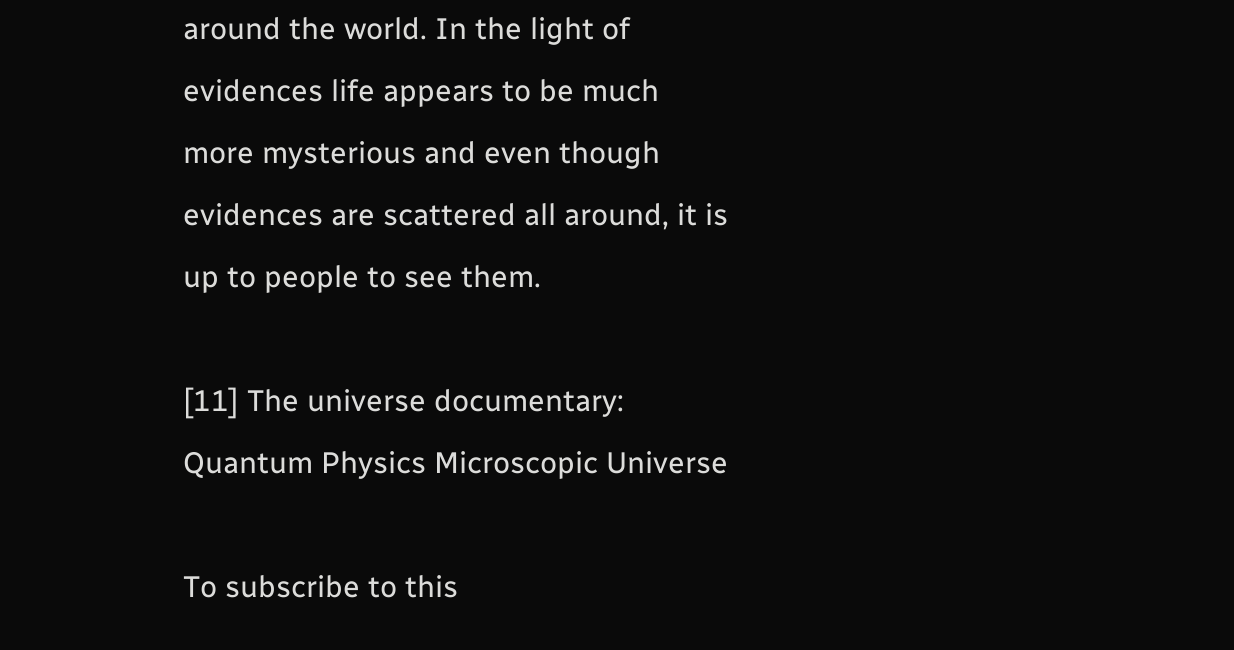around the world. In the light of evidences life appears to be much more mysterious and even though evidences are scattered all around, it is up to people to see them.

[11] The universe documentary: Quantum Physics Microscopic Universe

To subscribe to this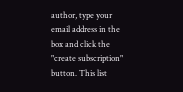author, type your email address in the box and click the "create subscription" button. This list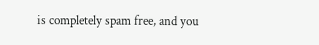is completely spam free, and you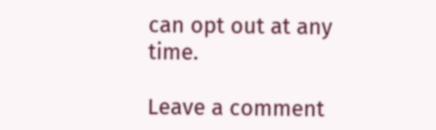can opt out at any time.

Leave a comment